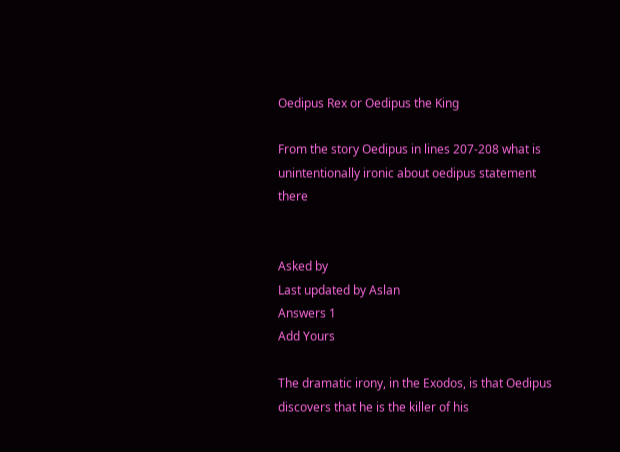Oedipus Rex or Oedipus the King

From the story Oedipus in lines 207-208 what is unintentionally ironic about oedipus statement there


Asked by
Last updated by Aslan
Answers 1
Add Yours

The dramatic irony, in the Exodos, is that Oedipus discovers that he is the killer of his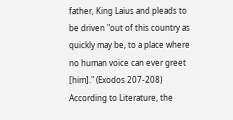father, King Laius and pleads to be driven "out of this country as quickly may be, to a place where no human voice can ever greet [him]." (Exodos 207-208) According to Literature, the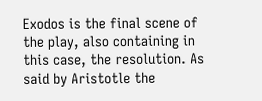Exodos is the final scene of the play, also containing in this case, the resolution. As said by Aristotle the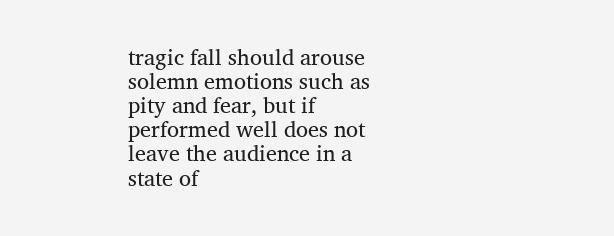tragic fall should arouse solemn emotions such as pity and fear, but if performed well does not leave the audience in a state of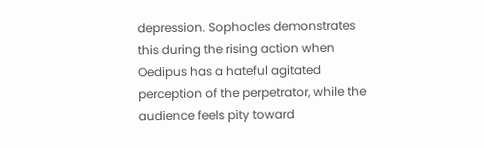depression. Sophocles demonstrates this during the rising action when Oedipus has a hateful agitated perception of the perpetrator, while the audience feels pity toward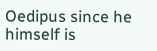Oedipus since he himself is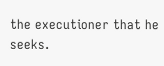the executioner that he seeks.